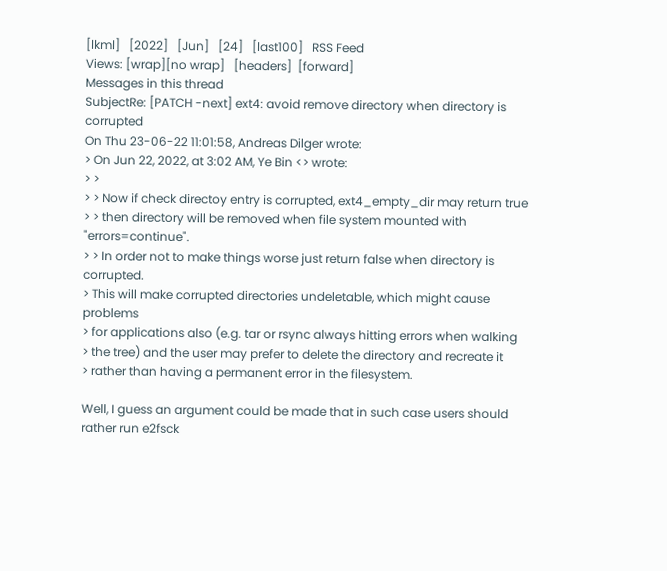[lkml]   [2022]   [Jun]   [24]   [last100]   RSS Feed
Views: [wrap][no wrap]   [headers]  [forward]
Messages in this thread
SubjectRe: [PATCH -next] ext4: avoid remove directory when directory is corrupted
On Thu 23-06-22 11:01:58, Andreas Dilger wrote:
> On Jun 22, 2022, at 3:02 AM, Ye Bin <> wrote:
> >
> > Now if check directoy entry is corrupted, ext4_empty_dir may return true
> > then directory will be removed when file system mounted with "errors=continue".
> > In order not to make things worse just return false when directory is corrupted.
> This will make corrupted directories undeletable, which might cause problems
> for applications also (e.g. tar or rsync always hitting errors when walking
> the tree) and the user may prefer to delete the directory and recreate it
> rather than having a permanent error in the filesystem.

Well, I guess an argument could be made that in such case users should
rather run e2fsck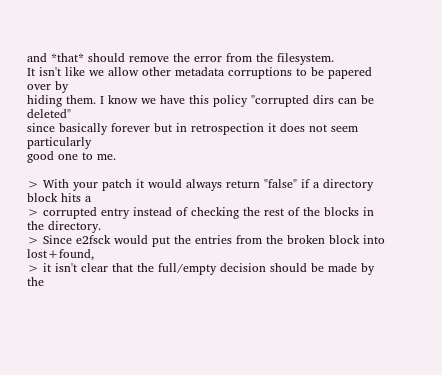and *that* should remove the error from the filesystem.
It isn't like we allow other metadata corruptions to be papered over by
hiding them. I know we have this policy "corrupted dirs can be deleted"
since basically forever but in retrospection it does not seem particularly
good one to me.

> With your patch it would always return "false" if a directory block hits a
> corrupted entry instead of checking the rest of the blocks in the directory.
> Since e2fsck would put the entries from the broken block into lost+found,
> it isn't clear that the full/empty decision should be made by the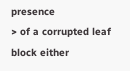presence
> of a corrupted leaf block either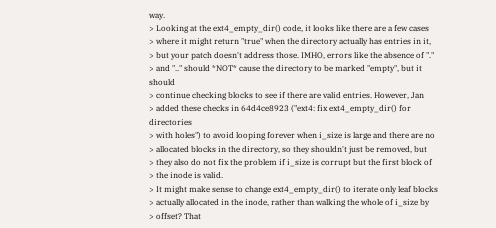way.
> Looking at the ext4_empty_dir() code, it looks like there are a few cases
> where it might return "true" when the directory actually has entries in it,
> but your patch doesn't address those. IMHO, errors like the absence of "."
> and ".." should *NOT* cause the directory to be marked "empty", but it should
> continue checking blocks to see if there are valid entries. However, Jan
> added these checks in 64d4ce8923 ("ext4: fix ext4_empty_dir() for directories
> with holes") to avoid looping forever when i_size is large and there are no
> allocated blocks in the directory, so they shouldn't just be removed, but
> they also do not fix the problem if i_size is corrupt but the first block of
> the inode is valid.
> It might make sense to change ext4_empty_dir() to iterate only leaf blocks
> actually allocated in the inode, rather than walking the whole of i_size by
> offset? That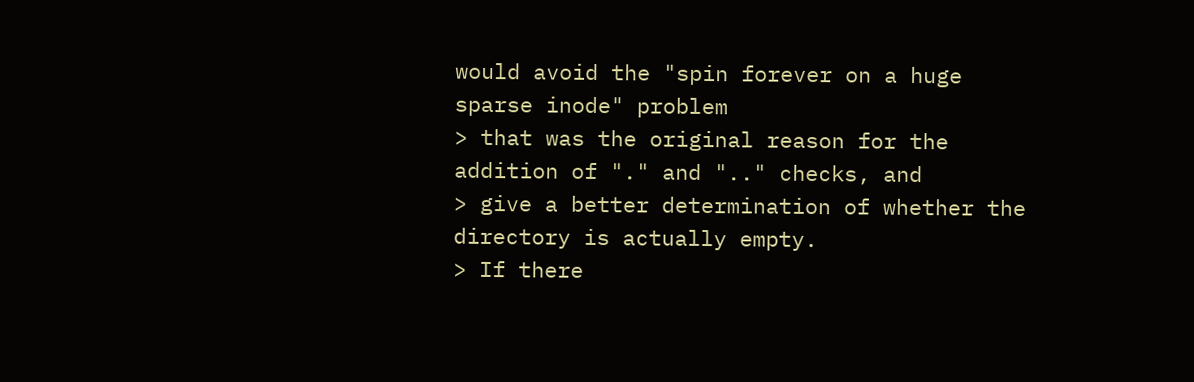would avoid the "spin forever on a huge sparse inode" problem
> that was the original reason for the addition of "." and ".." checks, and
> give a better determination of whether the directory is actually empty.
> If there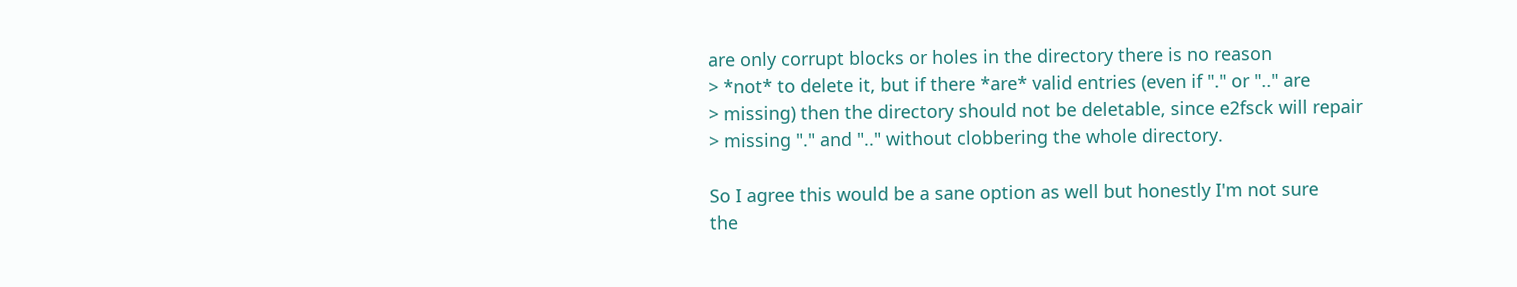are only corrupt blocks or holes in the directory there is no reason
> *not* to delete it, but if there *are* valid entries (even if "." or ".." are
> missing) then the directory should not be deletable, since e2fsck will repair
> missing "." and ".." without clobbering the whole directory.

So I agree this would be a sane option as well but honestly I'm not sure
the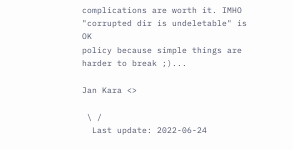complications are worth it. IMHO "corrupted dir is undeletable" is OK
policy because simple things are harder to break ;)...

Jan Kara <>

 \ /
  Last update: 2022-06-24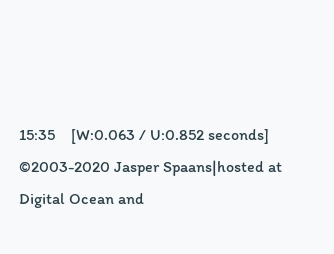15:35    [W:0.063 / U:0.852 seconds]
©2003-2020 Jasper Spaans|hosted at Digital Ocean and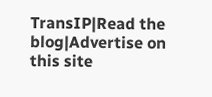TransIP|Read the blog|Advertise on this site